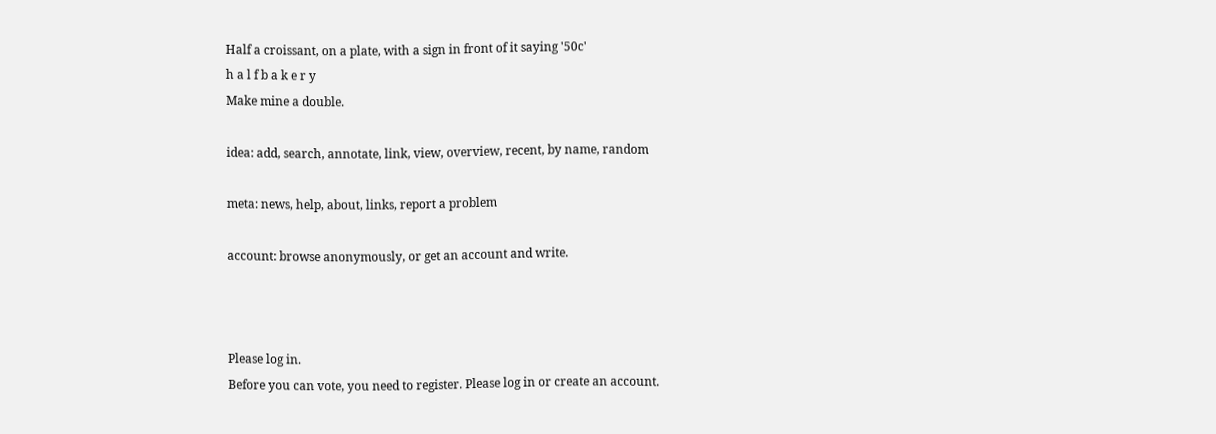Half a croissant, on a plate, with a sign in front of it saying '50c'
h a l f b a k e r y
Make mine a double.

idea: add, search, annotate, link, view, overview, recent, by name, random

meta: news, help, about, links, report a problem

account: browse anonymously, or get an account and write.



Please log in.
Before you can vote, you need to register. Please log in or create an account.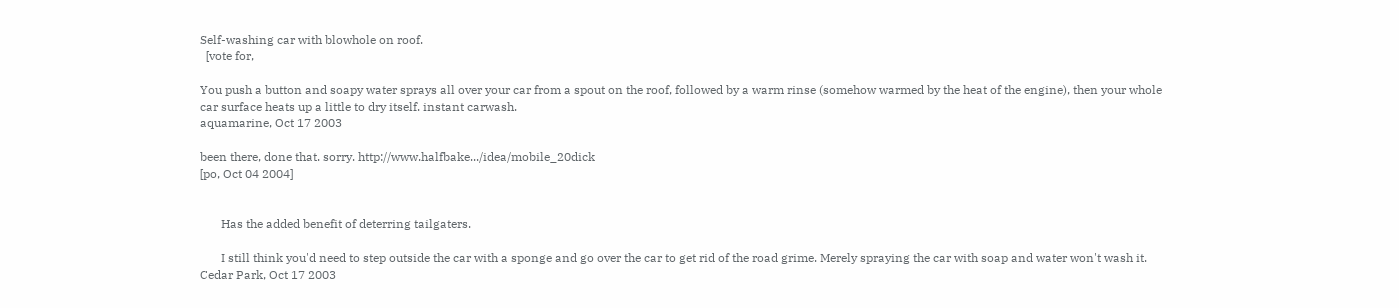Self-washing car with blowhole on roof.
  [vote for,

You push a button and soapy water sprays all over your car from a spout on the roof, followed by a warm rinse (somehow warmed by the heat of the engine), then your whole car surface heats up a little to dry itself. instant carwash.
aquamarine, Oct 17 2003

been there, done that. sorry. http://www.halfbake.../idea/mobile_20dick
[po, Oct 04 2004]


       Has the added benefit of deterring tailgaters.

       I still think you'd need to step outside the car with a sponge and go over the car to get rid of the road grime. Merely spraying the car with soap and water won't wash it.
Cedar Park, Oct 17 2003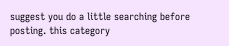suggest you do a little searching before posting. this category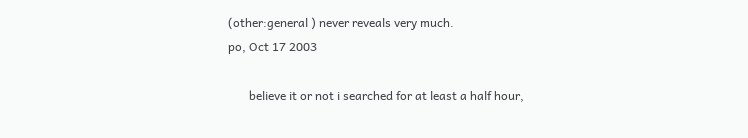(other:general ) never reveals very much.
po, Oct 17 2003

       believe it or not i searched for at least a half hour,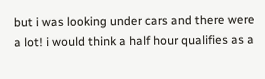but i was looking under cars and there were a lot! i would think a half hour qualifies as a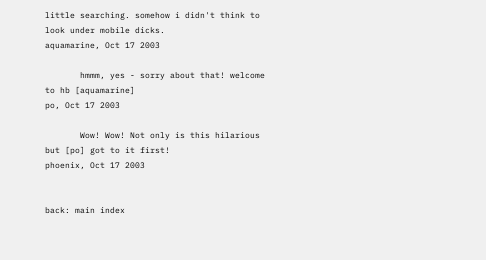little searching. somehow i didn't think to look under mobile dicks.
aquamarine, Oct 17 2003

       hmmm, yes - sorry about that! welcome to hb [aquamarine]
po, Oct 17 2003

       Wow! Wow! Not only is this hilarious but [po] got to it first!
phoenix, Oct 17 2003


back: main index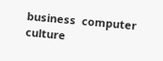business  computer  culture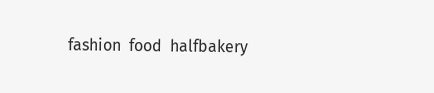fashion  food  halfbakery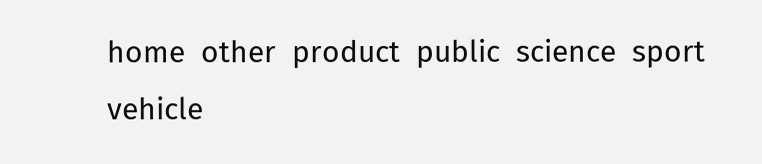home  other  product  public  science  sport  vehicle